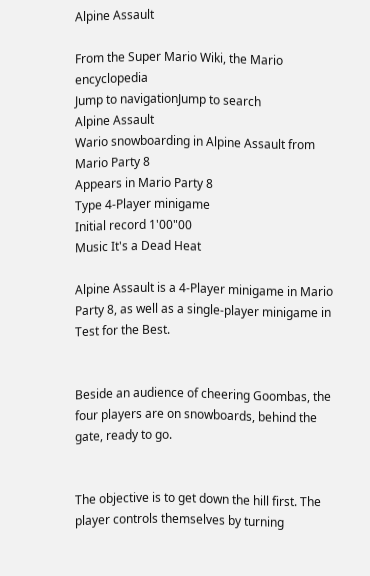Alpine Assault

From the Super Mario Wiki, the Mario encyclopedia
Jump to navigationJump to search
Alpine Assault
Wario snowboarding in Alpine Assault from Mario Party 8
Appears in Mario Party 8
Type 4-Player minigame
Initial record 1'00"00
Music It's a Dead Heat

Alpine Assault is a 4-Player minigame in Mario Party 8, as well as a single-player minigame in Test for the Best.


Beside an audience of cheering Goombas, the four players are on snowboards, behind the gate, ready to go.


The objective is to get down the hill first. The player controls themselves by turning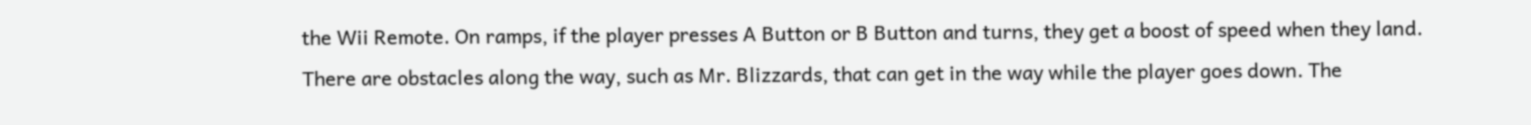the Wii Remote. On ramps, if the player presses A Button or B Button and turns, they get a boost of speed when they land. There are obstacles along the way, such as Mr. Blizzards, that can get in the way while the player goes down. The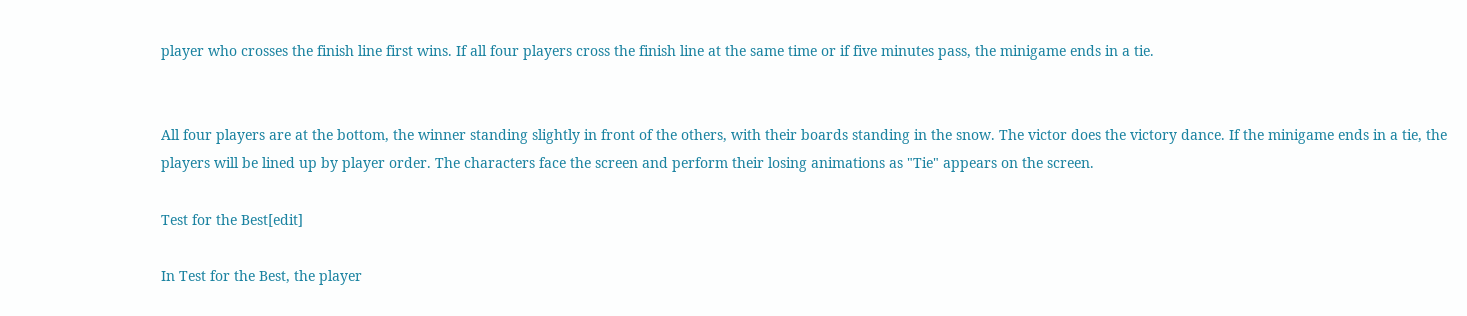player who crosses the finish line first wins. If all four players cross the finish line at the same time or if five minutes pass, the minigame ends in a tie.


All four players are at the bottom, the winner standing slightly in front of the others, with their boards standing in the snow. The victor does the victory dance. If the minigame ends in a tie, the players will be lined up by player order. The characters face the screen and perform their losing animations as "Tie" appears on the screen.

Test for the Best[edit]

In Test for the Best, the player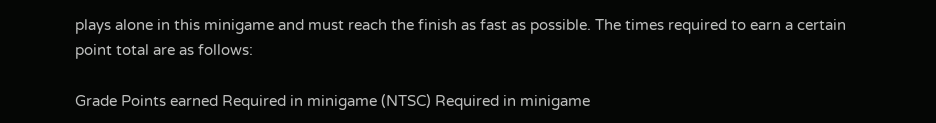plays alone in this minigame and must reach the finish as fast as possible. The times required to earn a certain point total are as follows:

Grade Points earned Required in minigame (NTSC) Required in minigame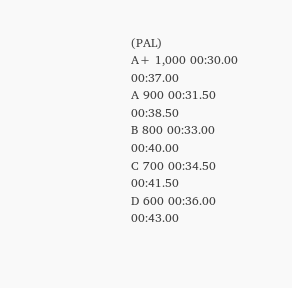(PAL)
A+ 1,000 00:30.00 00:37.00
A 900 00:31.50 00:38.50
B 800 00:33.00 00:40.00
C 700 00:34.50 00:41.50
D 600 00:36.00 00:43.00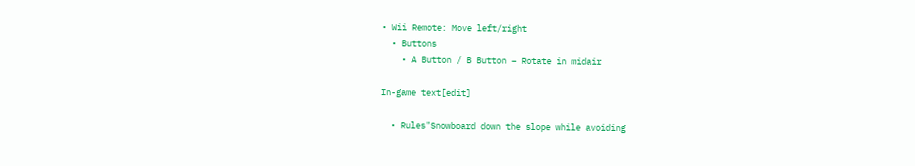• Wii Remote: Move left/right
  • Buttons
    • A Button / B Button – Rotate in midair

In-game text[edit]

  • Rules"Snowboard down the slope while avoiding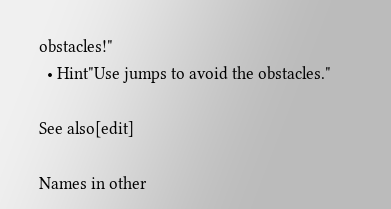obstacles!"
  • Hint"Use jumps to avoid the obstacles."

See also[edit]

Names in other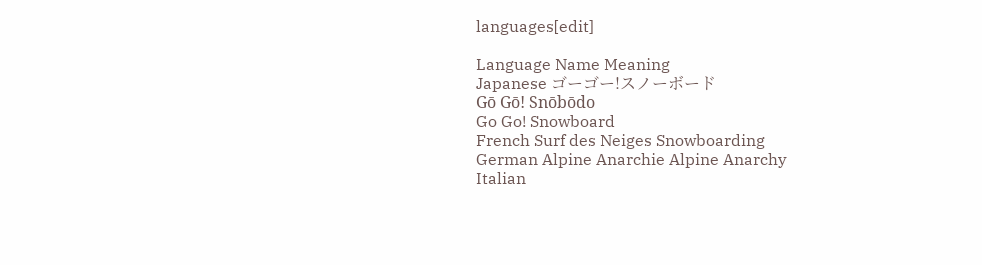languages[edit]

Language Name Meaning
Japanese ゴーゴー!スノーボード
Gō Gō! Snōbōdo
Go Go! Snowboard
French Surf des Neiges Snowboarding
German Alpine Anarchie Alpine Anarchy
Italian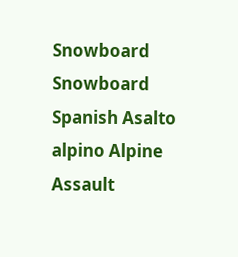Snowboard Snowboard
Spanish Asalto alpino Alpine Assault